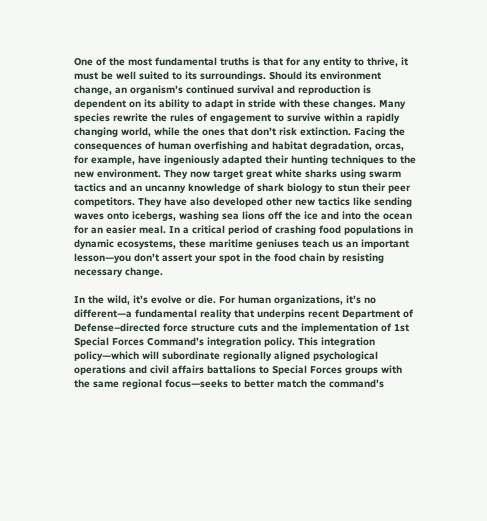One of the most fundamental truths is that for any entity to thrive, it must be well suited to its surroundings. Should its environment change, an organism’s continued survival and reproduction is dependent on its ability to adapt in stride with these changes. Many species rewrite the rules of engagement to survive within a rapidly changing world, while the ones that don’t risk extinction. Facing the consequences of human overfishing and habitat degradation, orcas, for example, have ingeniously adapted their hunting techniques to the new environment. They now target great white sharks using swarm tactics and an uncanny knowledge of shark biology to stun their peer competitors. They have also developed other new tactics like sending waves onto icebergs, washing sea lions off the ice and into the ocean for an easier meal. In a critical period of crashing food populations in dynamic ecosystems, these maritime geniuses teach us an important lesson—you don’t assert your spot in the food chain by resisting necessary change.

In the wild, it’s evolve or die. For human organizations, it’s no different—a fundamental reality that underpins recent Department of Defense–directed force structure cuts and the implementation of 1st Special Forces Command’s integration policy. This integration policy—which will subordinate regionally aligned psychological operations and civil affairs battalions to Special Forces groups with the same regional focus—seeks to better match the command’s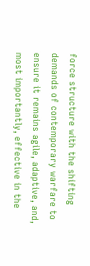force structure with the shifting demands of contemporary warfare to ensure it remains agile, adaptive, and, most importantly, effective in the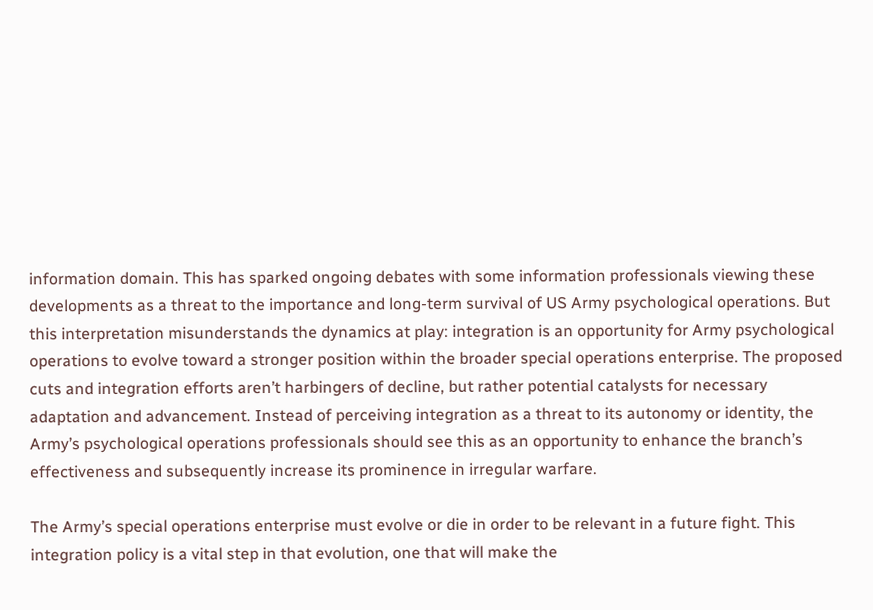information domain. This has sparked ongoing debates with some information professionals viewing these developments as a threat to the importance and long-term survival of US Army psychological operations. But this interpretation misunderstands the dynamics at play: integration is an opportunity for Army psychological operations to evolve toward a stronger position within the broader special operations enterprise. The proposed cuts and integration efforts aren’t harbingers of decline, but rather potential catalysts for necessary adaptation and advancement. Instead of perceiving integration as a threat to its autonomy or identity, the Army’s psychological operations professionals should see this as an opportunity to enhance the branch’s effectiveness and subsequently increase its prominence in irregular warfare.

The Army’s special operations enterprise must evolve or die in order to be relevant in a future fight. This integration policy is a vital step in that evolution, one that will make the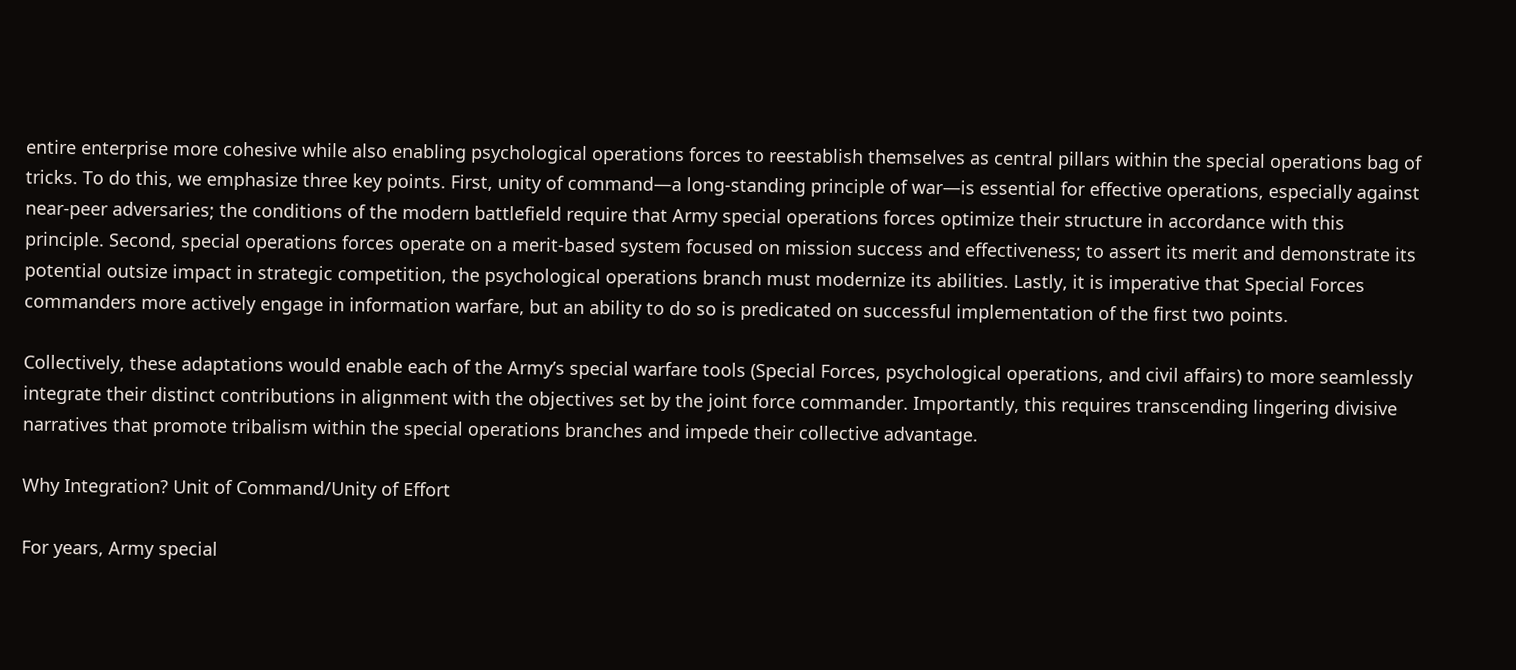entire enterprise more cohesive while also enabling psychological operations forces to reestablish themselves as central pillars within the special operations bag of tricks. To do this, we emphasize three key points. First, unity of command—a long-standing principle of war—is essential for effective operations, especially against near-peer adversaries; the conditions of the modern battlefield require that Army special operations forces optimize their structure in accordance with this principle. Second, special operations forces operate on a merit-based system focused on mission success and effectiveness; to assert its merit and demonstrate its potential outsize impact in strategic competition, the psychological operations branch must modernize its abilities. Lastly, it is imperative that Special Forces commanders more actively engage in information warfare, but an ability to do so is predicated on successful implementation of the first two points.

Collectively, these adaptations would enable each of the Army’s special warfare tools (Special Forces, psychological operations, and civil affairs) to more seamlessly integrate their distinct contributions in alignment with the objectives set by the joint force commander. Importantly, this requires transcending lingering divisive narratives that promote tribalism within the special operations branches and impede their collective advantage.

Why Integration? Unit of Command/Unity of Effort

For years, Army special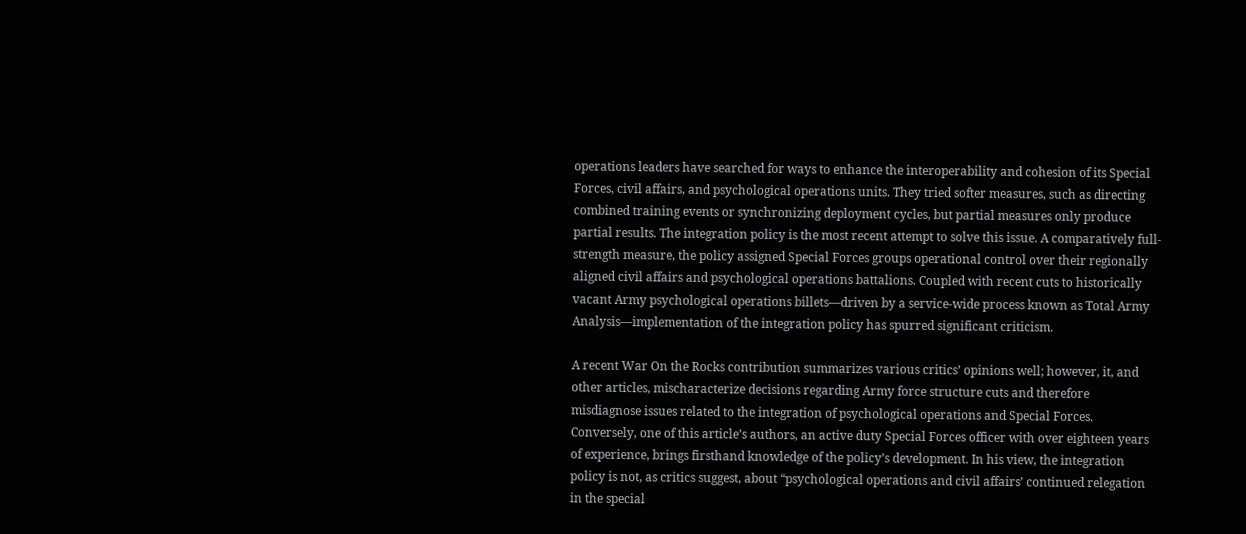operations leaders have searched for ways to enhance the interoperability and cohesion of its Special Forces, civil affairs, and psychological operations units. They tried softer measures, such as directing combined training events or synchronizing deployment cycles, but partial measures only produce partial results. The integration policy is the most recent attempt to solve this issue. A comparatively full-strength measure, the policy assigned Special Forces groups operational control over their regionally aligned civil affairs and psychological operations battalions. Coupled with recent cuts to historically vacant Army psychological operations billets—driven by a service-wide process known as Total Army Analysis—implementation of the integration policy has spurred significant criticism.

A recent War On the Rocks contribution summarizes various critics’ opinions well; however, it, and other articles, mischaracterize decisions regarding Army force structure cuts and therefore misdiagnose issues related to the integration of psychological operations and Special Forces. Conversely, one of this article’s authors, an active duty Special Forces officer with over eighteen years of experience, brings firsthand knowledge of the policy’s development. In his view, the integration policy is not, as critics suggest, about “psychological operations and civil affairs’ continued relegation in the special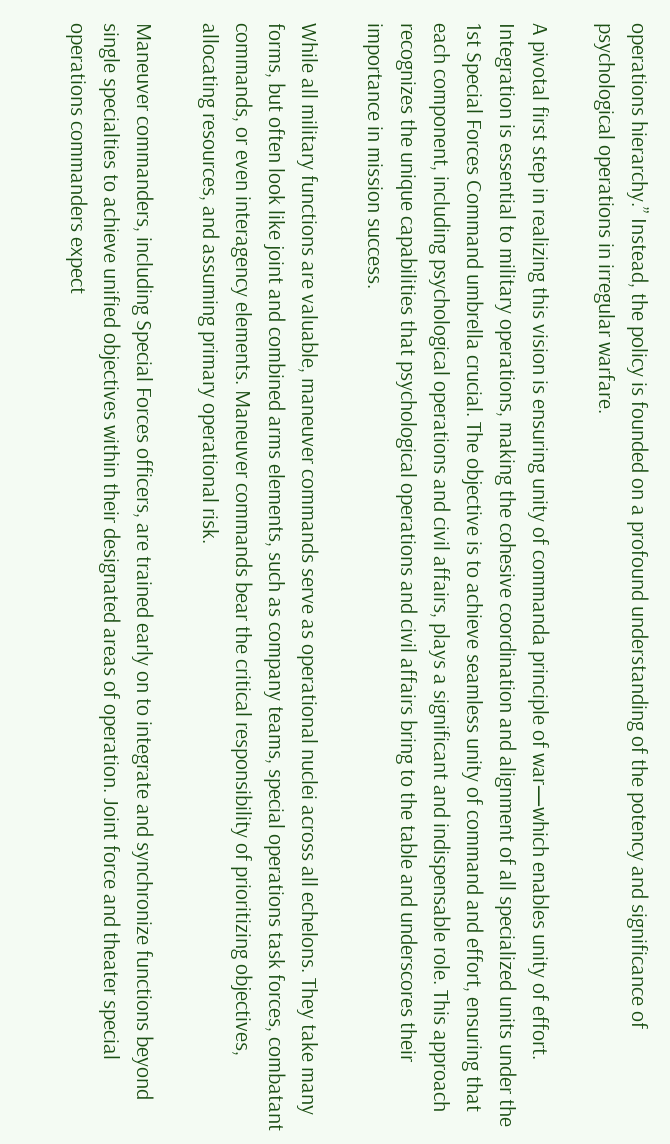operations hierarchy.” Instead, the policy is founded on a profound understanding of the potency and significance of psychological operations in irregular warfare.

A pivotal first step in realizing this vision is ensuring unity of commanda principle of war—which enables unity of effort. Integration is essential to military operations, making the cohesive coordination and alignment of all specialized units under the 1st Special Forces Command umbrella crucial. The objective is to achieve seamless unity of command and effort, ensuring that each component, including psychological operations and civil affairs, plays a significant and indispensable role. This approach recognizes the unique capabilities that psychological operations and civil affairs bring to the table and underscores their importance in mission success.

While all military functions are valuable, maneuver commands serve as operational nuclei across all echelons. They take many forms, but often look like joint and combined arms elements, such as company teams, special operations task forces, combatant commands, or even interagency elements. Maneuver commands bear the critical responsibility of prioritizing objectives, allocating resources, and assuming primary operational risk.

Maneuver commanders, including Special Forces officers, are trained early on to integrate and synchronize functions beyond single specialties to achieve unified objectives within their designated areas of operation. Joint force and theater special operations commanders expect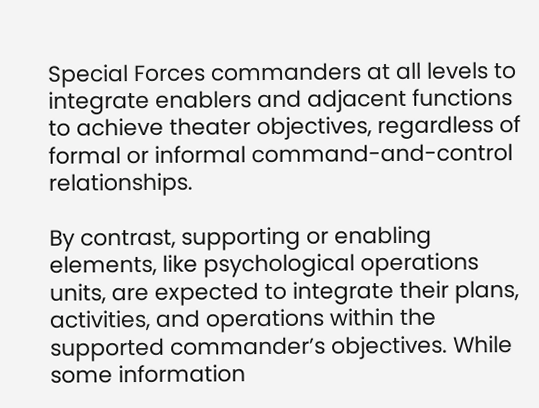Special Forces commanders at all levels to integrate enablers and adjacent functions to achieve theater objectives, regardless of formal or informal command-and-control relationships.

By contrast, supporting or enabling elements, like psychological operations units, are expected to integrate their plans, activities, and operations within the supported commander’s objectives. While some information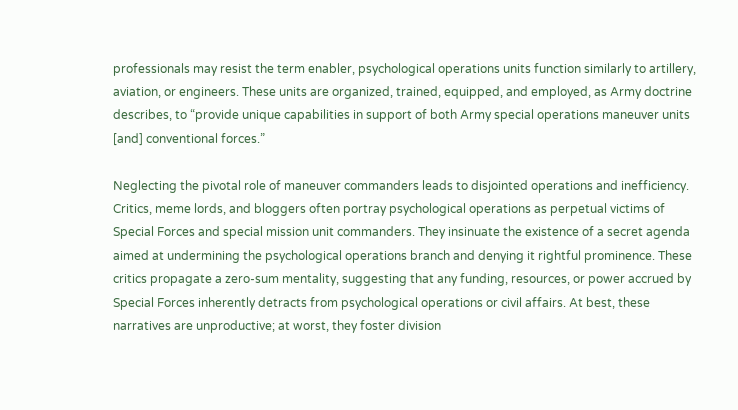professionals may resist the term enabler, psychological operations units function similarly to artillery, aviation, or engineers. These units are organized, trained, equipped, and employed, as Army doctrine describes, to “provide unique capabilities in support of both Army special operations maneuver units [and] conventional forces.”

Neglecting the pivotal role of maneuver commanders leads to disjointed operations and inefficiency. Critics, meme lords, and bloggers often portray psychological operations as perpetual victims of Special Forces and special mission unit commanders. They insinuate the existence of a secret agenda aimed at undermining the psychological operations branch and denying it rightful prominence. These critics propagate a zero-sum mentality, suggesting that any funding, resources, or power accrued by Special Forces inherently detracts from psychological operations or civil affairs. At best, these narratives are unproductive; at worst, they foster division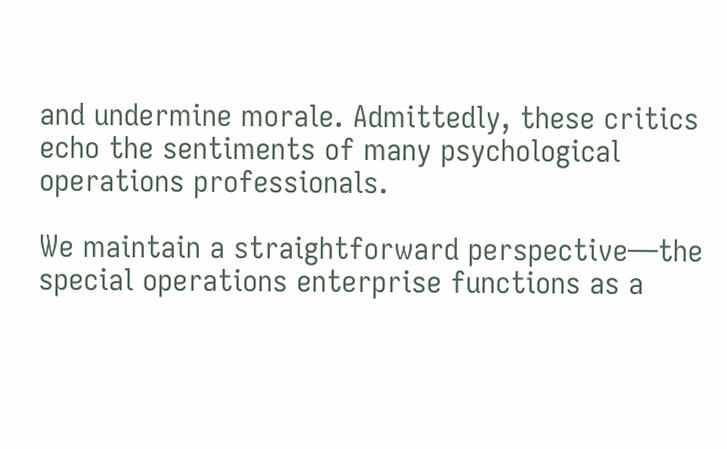and undermine morale. Admittedly, these critics echo the sentiments of many psychological operations professionals.

We maintain a straightforward perspective—the special operations enterprise functions as a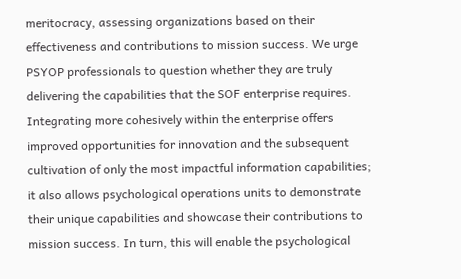meritocracy, assessing organizations based on their effectiveness and contributions to mission success. We urge PSYOP professionals to question whether they are truly delivering the capabilities that the SOF enterprise requires. Integrating more cohesively within the enterprise offers improved opportunities for innovation and the subsequent cultivation of only the most impactful information capabilities; it also allows psychological operations units to demonstrate their unique capabilities and showcase their contributions to mission success. In turn, this will enable the psychological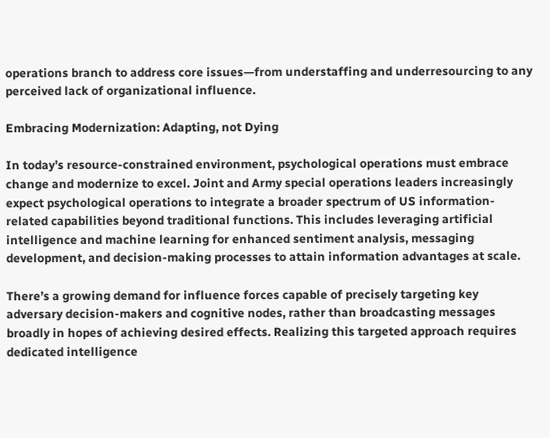operations branch to address core issues—from understaffing and underresourcing to any perceived lack of organizational influence.

Embracing Modernization: Adapting, not Dying

In today’s resource-constrained environment, psychological operations must embrace change and modernize to excel. Joint and Army special operations leaders increasingly expect psychological operations to integrate a broader spectrum of US information-related capabilities beyond traditional functions. This includes leveraging artificial intelligence and machine learning for enhanced sentiment analysis, messaging development, and decision-making processes to attain information advantages at scale.

There’s a growing demand for influence forces capable of precisely targeting key adversary decision-makers and cognitive nodes, rather than broadcasting messages broadly in hopes of achieving desired effects. Realizing this targeted approach requires dedicated intelligence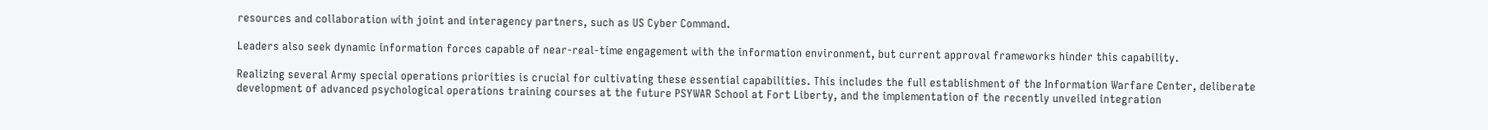resources and collaboration with joint and interagency partners, such as US Cyber Command.

Leaders also seek dynamic information forces capable of near-real-time engagement with the information environment, but current approval frameworks hinder this capability.

Realizing several Army special operations priorities is crucial for cultivating these essential capabilities. This includes the full establishment of the Information Warfare Center, deliberate development of advanced psychological operations training courses at the future PSYWAR School at Fort Liberty, and the implementation of the recently unveiled integration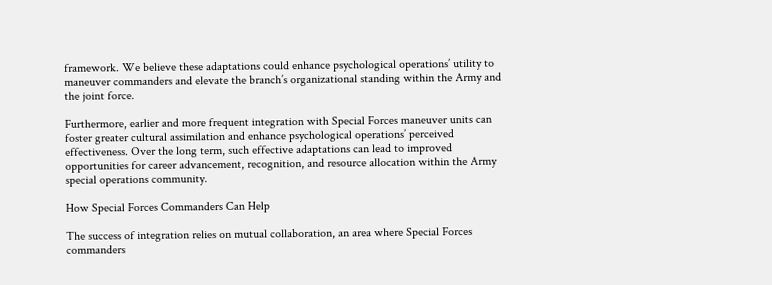framework. We believe these adaptations could enhance psychological operations’ utility to maneuver commanders and elevate the branch’s organizational standing within the Army and the joint force.

Furthermore, earlier and more frequent integration with Special Forces maneuver units can foster greater cultural assimilation and enhance psychological operations’ perceived effectiveness. Over the long term, such effective adaptations can lead to improved opportunities for career advancement, recognition, and resource allocation within the Army special operations community.

How Special Forces Commanders Can Help

The success of integration relies on mutual collaboration, an area where Special Forces commanders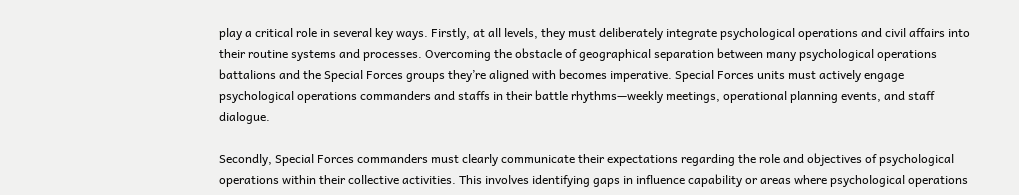play a critical role in several key ways. Firstly, at all levels, they must deliberately integrate psychological operations and civil affairs into their routine systems and processes. Overcoming the obstacle of geographical separation between many psychological operations battalions and the Special Forces groups they’re aligned with becomes imperative. Special Forces units must actively engage psychological operations commanders and staffs in their battle rhythms—weekly meetings, operational planning events, and staff dialogue.

Secondly, Special Forces commanders must clearly communicate their expectations regarding the role and objectives of psychological operations within their collective activities. This involves identifying gaps in influence capability or areas where psychological operations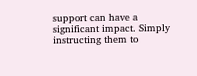support can have a significant impact. Simply instructing them to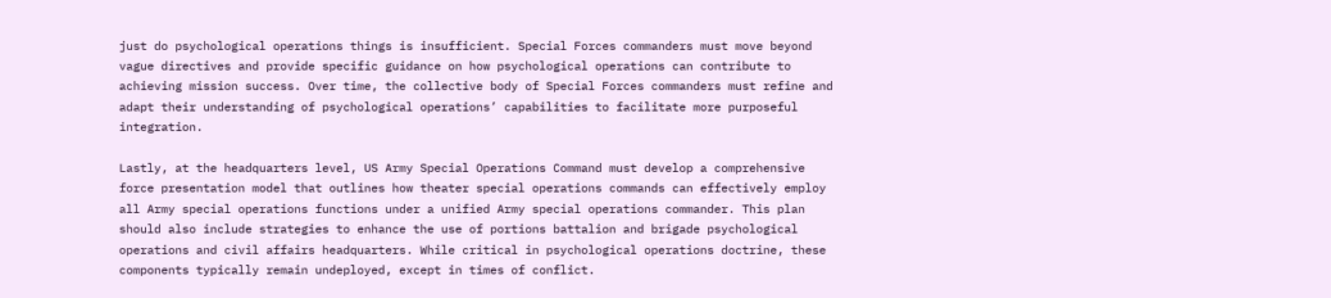just do psychological operations things is insufficient. Special Forces commanders must move beyond vague directives and provide specific guidance on how psychological operations can contribute to achieving mission success. Over time, the collective body of Special Forces commanders must refine and adapt their understanding of psychological operations’ capabilities to facilitate more purposeful integration.

Lastly, at the headquarters level, US Army Special Operations Command must develop a comprehensive force presentation model that outlines how theater special operations commands can effectively employ all Army special operations functions under a unified Army special operations commander. This plan should also include strategies to enhance the use of portions battalion and brigade psychological operations and civil affairs headquarters. While critical in psychological operations doctrine, these components typically remain undeployed, except in times of conflict.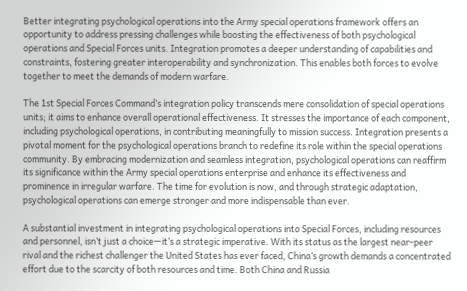Better integrating psychological operations into the Army special operations framework offers an opportunity to address pressing challenges while boosting the effectiveness of both psychological operations and Special Forces units. Integration promotes a deeper understanding of capabilities and constraints, fostering greater interoperability and synchronization. This enables both forces to evolve together to meet the demands of modern warfare.

The 1st Special Forces Command’s integration policy transcends mere consolidation of special operations units; it aims to enhance overall operational effectiveness. It stresses the importance of each component, including psychological operations, in contributing meaningfully to mission success. Integration presents a pivotal moment for the psychological operations branch to redefine its role within the special operations community. By embracing modernization and seamless integration, psychological operations can reaffirm its significance within the Army special operations enterprise and enhance its effectiveness and prominence in irregular warfare. The time for evolution is now, and through strategic adaptation, psychological operations can emerge stronger and more indispensable than ever.

A substantial investment in integrating psychological operations into Special Forces, including resources and personnel, isn’t just a choice—it’s a strategic imperative. With its status as the largest near-peer rival and the richest challenger the United States has ever faced, China’s growth demands a concentrated effort due to the scarcity of both resources and time. Both China and Russia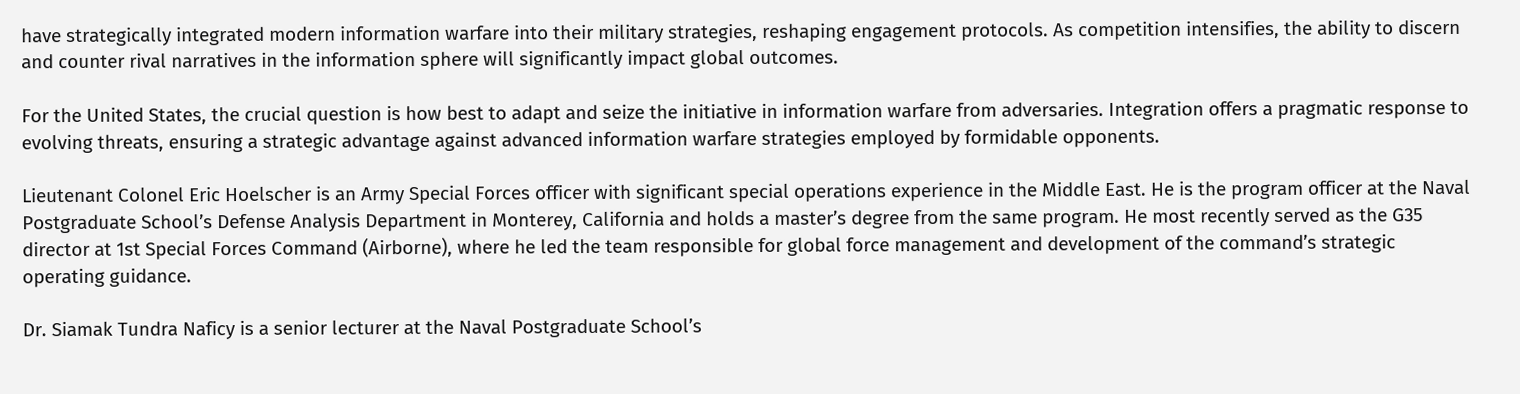have strategically integrated modern information warfare into their military strategies, reshaping engagement protocols. As competition intensifies, the ability to discern and counter rival narratives in the information sphere will significantly impact global outcomes.

For the United States, the crucial question is how best to adapt and seize the initiative in information warfare from adversaries. Integration offers a pragmatic response to evolving threats, ensuring a strategic advantage against advanced information warfare strategies employed by formidable opponents.

Lieutenant Colonel Eric Hoelscher is an Army Special Forces officer with significant special operations experience in the Middle East. He is the program officer at the Naval Postgraduate School’s Defense Analysis Department in Monterey, California and holds a master’s degree from the same program. He most recently served as the G35 director at 1st Special Forces Command (Airborne), where he led the team responsible for global force management and development of the command’s strategic operating guidance.

Dr. Siamak Tundra Naficy is a senior lecturer at the Naval Postgraduate School’s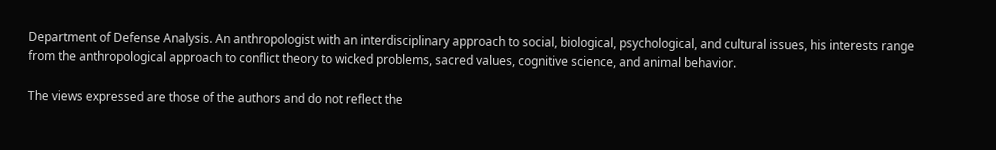Department of Defense Analysis. An anthropologist with an interdisciplinary approach to social, biological, psychological, and cultural issues, his interests range from the anthropological approach to conflict theory to wicked problems, sacred values, cognitive science, and animal behavior.

The views expressed are those of the authors and do not reflect the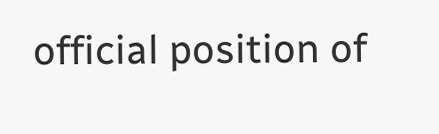official position of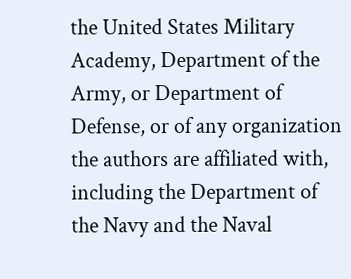the United States Military Academy, Department of the Army, or Department of Defense, or of any organization the authors are affiliated with, including the Department of the Navy and the Naval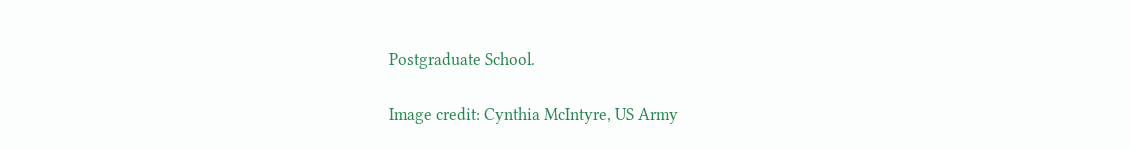Postgraduate School.

Image credit: Cynthia McIntyre, US Army